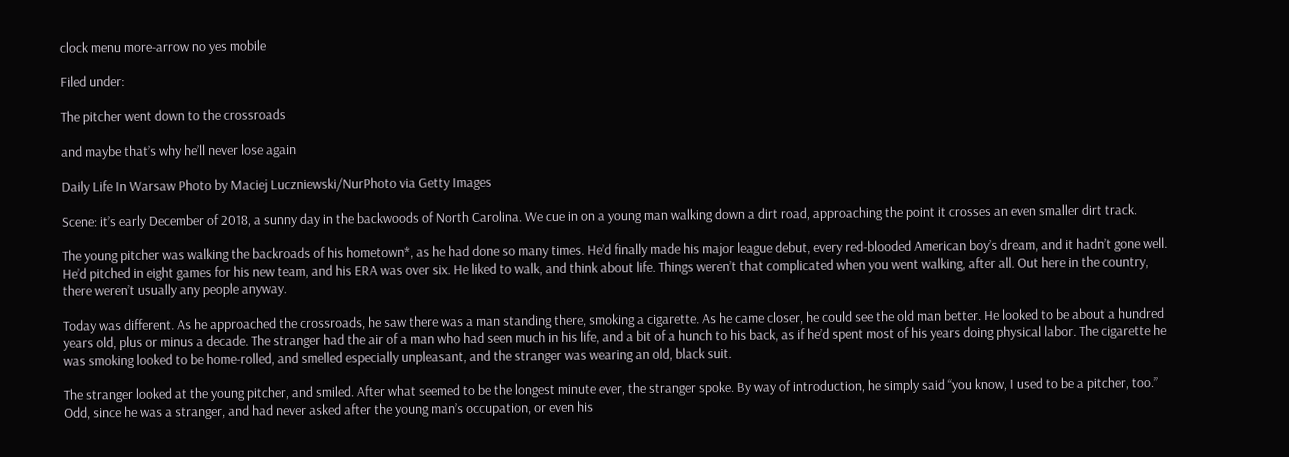clock menu more-arrow no yes mobile

Filed under:

The pitcher went down to the crossroads

and maybe that’s why he’ll never lose again

Daily Life In Warsaw Photo by Maciej Luczniewski/NurPhoto via Getty Images

Scene: it’s early December of 2018, a sunny day in the backwoods of North Carolina. We cue in on a young man walking down a dirt road, approaching the point it crosses an even smaller dirt track.

The young pitcher was walking the backroads of his hometown*, as he had done so many times. He’d finally made his major league debut, every red-blooded American boy’s dream, and it hadn’t gone well. He’d pitched in eight games for his new team, and his ERA was over six. He liked to walk, and think about life. Things weren’t that complicated when you went walking, after all. Out here in the country, there weren’t usually any people anyway.

Today was different. As he approached the crossroads, he saw there was a man standing there, smoking a cigarette. As he came closer, he could see the old man better. He looked to be about a hundred years old, plus or minus a decade. The stranger had the air of a man who had seen much in his life, and a bit of a hunch to his back, as if he’d spent most of his years doing physical labor. The cigarette he was smoking looked to be home-rolled, and smelled especially unpleasant, and the stranger was wearing an old, black suit.

The stranger looked at the young pitcher, and smiled. After what seemed to be the longest minute ever, the stranger spoke. By way of introduction, he simply said “you know, I used to be a pitcher, too.” Odd, since he was a stranger, and had never asked after the young man’s occupation, or even his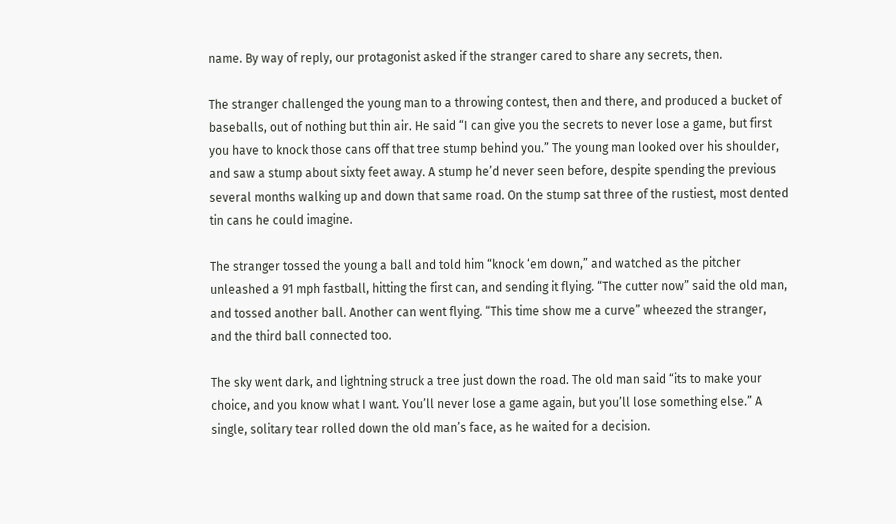name. By way of reply, our protagonist asked if the stranger cared to share any secrets, then.

The stranger challenged the young man to a throwing contest, then and there, and produced a bucket of baseballs, out of nothing but thin air. He said “I can give you the secrets to never lose a game, but first you have to knock those cans off that tree stump behind you.” The young man looked over his shoulder, and saw a stump about sixty feet away. A stump he’d never seen before, despite spending the previous several months walking up and down that same road. On the stump sat three of the rustiest, most dented tin cans he could imagine.

The stranger tossed the young a ball and told him “knock ‘em down,” and watched as the pitcher unleashed a 91 mph fastball, hitting the first can, and sending it flying. “The cutter now” said the old man, and tossed another ball. Another can went flying. “This time show me a curve” wheezed the stranger, and the third ball connected too.

The sky went dark, and lightning struck a tree just down the road. The old man said “its to make your choice, and you know what I want. You’ll never lose a game again, but you’ll lose something else.” A single, solitary tear rolled down the old man’s face, as he waited for a decision.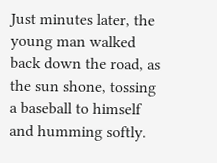Just minutes later, the young man walked back down the road, as the sun shone, tossing a baseball to himself and humming softly.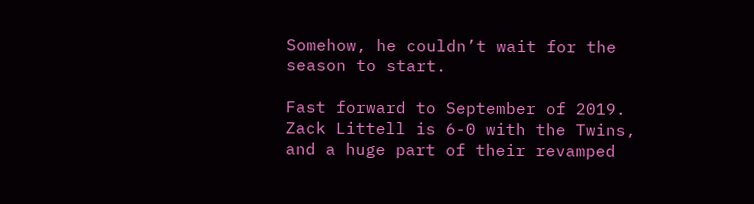Somehow, he couldn’t wait for the season to start.

Fast forward to September of 2019. Zack Littell is 6-0 with the Twins, and a huge part of their revamped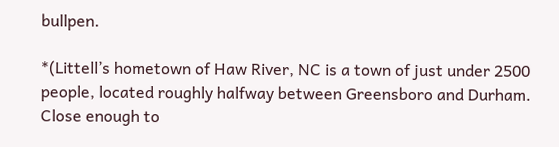bullpen.

*(Littell’s hometown of Haw River, NC is a town of just under 2500 people, located roughly halfway between Greensboro and Durham. Close enough to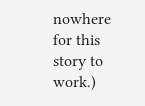nowhere for this story to work.)